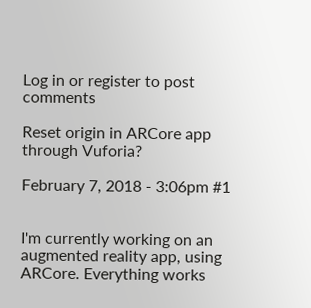Log in or register to post comments

Reset origin in ARCore app through Vuforia?

February 7, 2018 - 3:06pm #1


I'm currently working on an augmented reality app, using ARCore. Everything works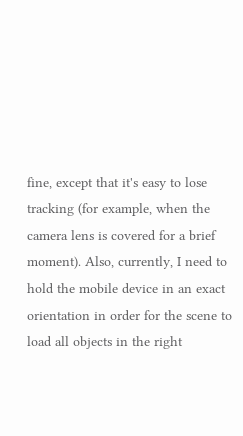fine, except that it's easy to lose tracking (for example, when the camera lens is covered for a brief moment). Also, currently, I need to hold the mobile device in an exact orientation in order for the scene to load all objects in the right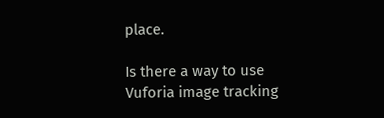place.

Is there a way to use Vuforia image tracking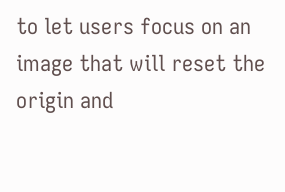to let users focus on an image that will reset the origin and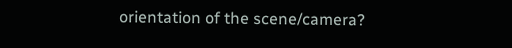orientation of the scene/camera?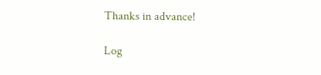Thanks in advance!

Log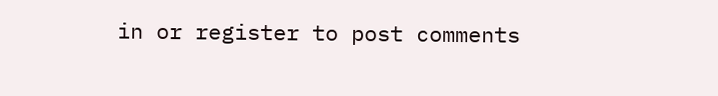in or register to post comments